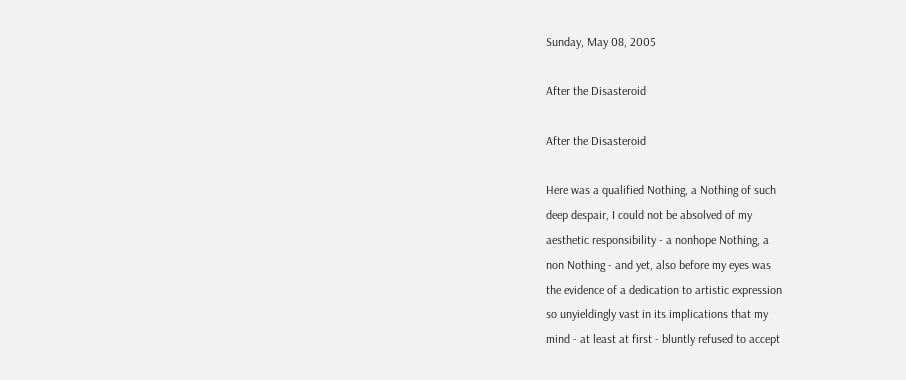Sunday, May 08, 2005

After the Disasteroid

After the Disasteroid

Here was a qualified Nothing, a Nothing of such
deep despair, I could not be absolved of my
aesthetic responsibility - a nonhope Nothing, a
non Nothing - and yet, also before my eyes was
the evidence of a dedication to artistic expression
so unyieldingly vast in its implications that my
mind - at least at first - bluntly refused to accept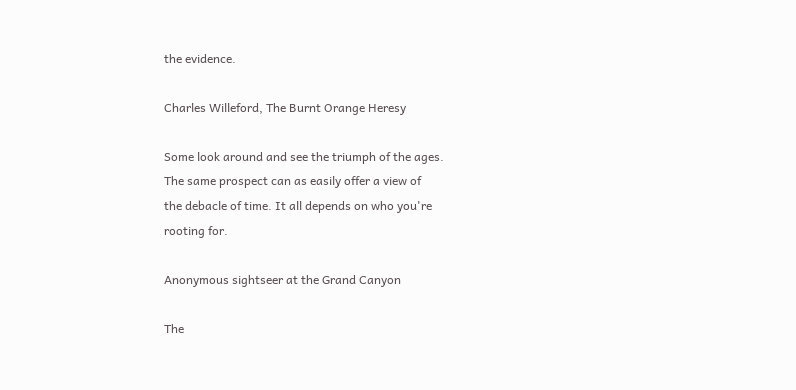the evidence.

Charles Willeford, The Burnt Orange Heresy

Some look around and see the triumph of the ages.
The same prospect can as easily offer a view of
the debacle of time. It all depends on who you're
rooting for.

Anonymous sightseer at the Grand Canyon

The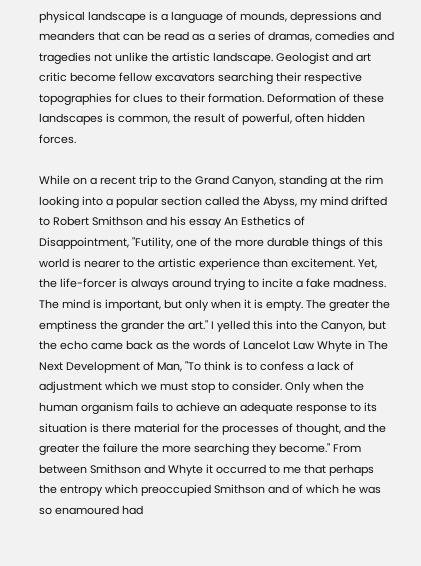physical landscape is a language of mounds, depressions and meanders that can be read as a series of dramas, comedies and tragedies not unlike the artistic landscape. Geologist and art critic become fellow excavators searching their respective topographies for clues to their formation. Deformation of these landscapes is common, the result of powerful, often hidden forces.

While on a recent trip to the Grand Canyon, standing at the rim looking into a popular section called the Abyss, my mind drifted to Robert Smithson and his essay An Esthetics of Disappointment, "Futility, one of the more durable things of this world is nearer to the artistic experience than excitement. Yet, the life-forcer is always around trying to incite a fake madness. The mind is important, but only when it is empty. The greater the emptiness the grander the art." I yelled this into the Canyon, but the echo came back as the words of Lancelot Law Whyte in The Next Development of Man, "To think is to confess a lack of adjustment which we must stop to consider. Only when the human organism fails to achieve an adequate response to its situation is there material for the processes of thought, and the greater the failure the more searching they become." From between Smithson and Whyte it occurred to me that perhaps the entropy which preoccupied Smithson and of which he was so enamoured had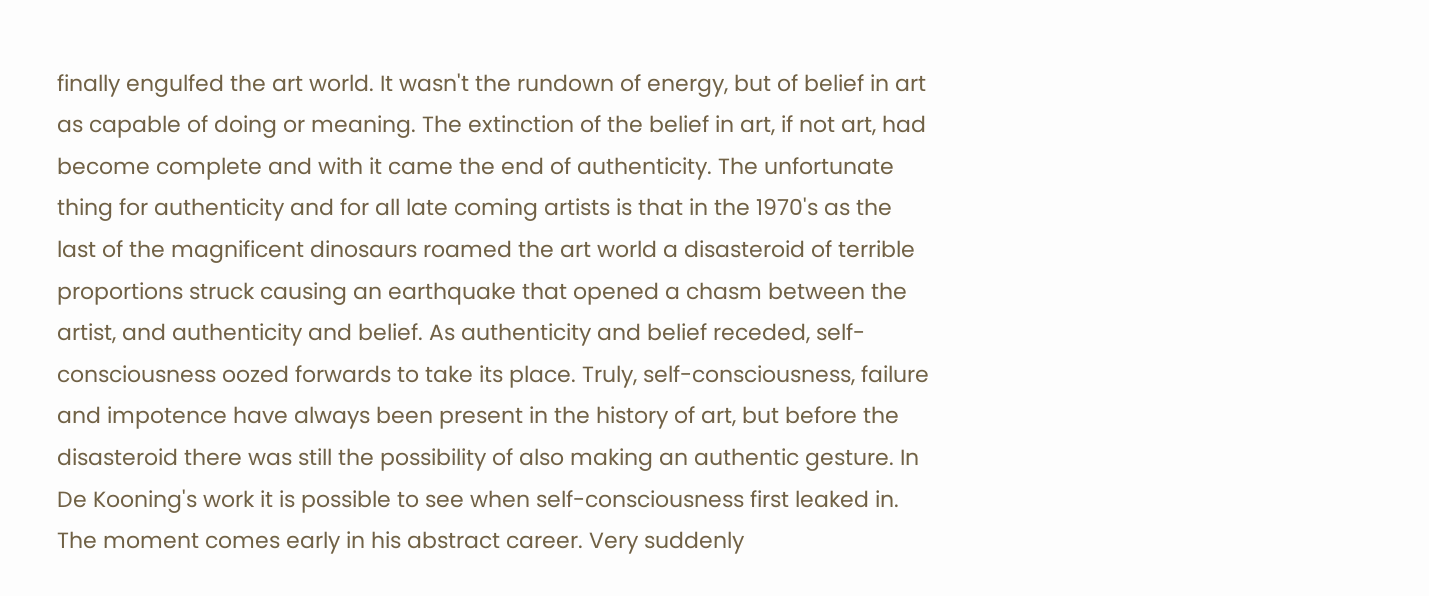finally engulfed the art world. It wasn't the rundown of energy, but of belief in art as capable of doing or meaning. The extinction of the belief in art, if not art, had become complete and with it came the end of authenticity. The unfortunate thing for authenticity and for all late coming artists is that in the 1970's as the last of the magnificent dinosaurs roamed the art world a disasteroid of terrible proportions struck causing an earthquake that opened a chasm between the artist, and authenticity and belief. As authenticity and belief receded, self-consciousness oozed forwards to take its place. Truly, self-consciousness, failure and impotence have always been present in the history of art, but before the disasteroid there was still the possibility of also making an authentic gesture. In De Kooning's work it is possible to see when self-consciousness first leaked in. The moment comes early in his abstract career. Very suddenly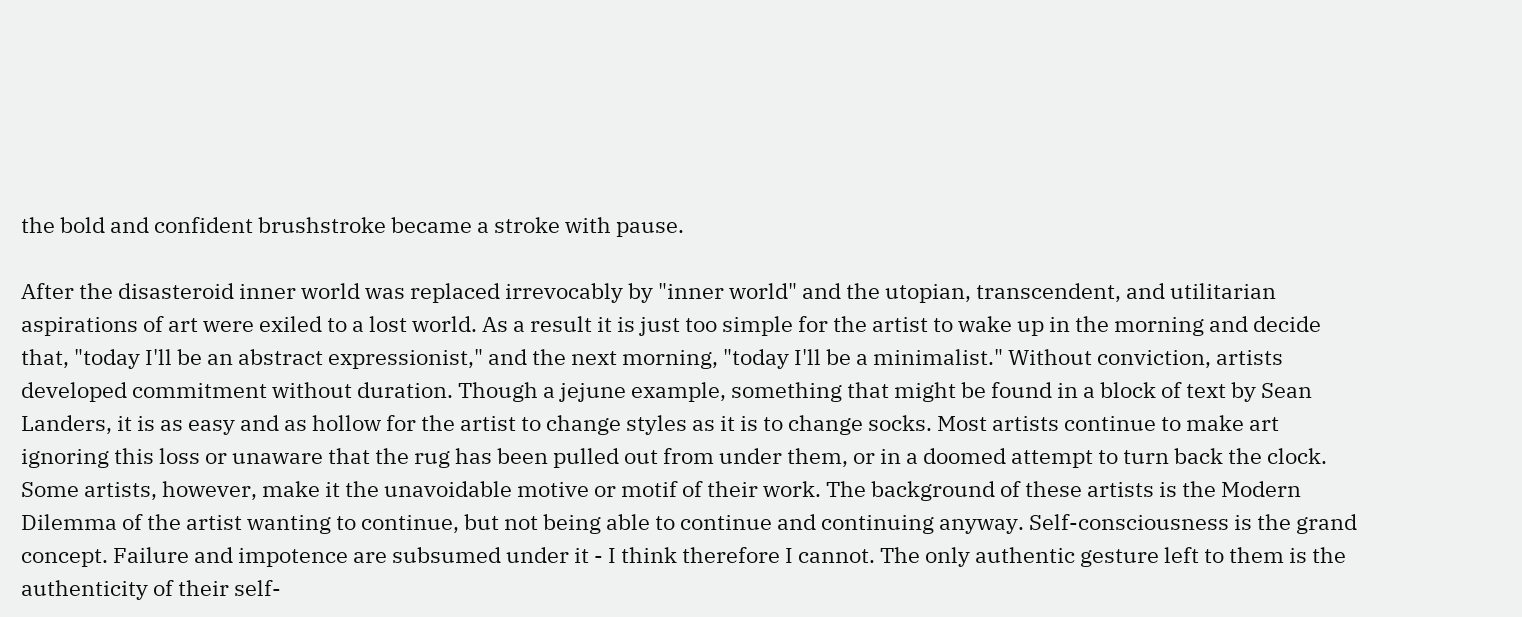the bold and confident brushstroke became a stroke with pause.

After the disasteroid inner world was replaced irrevocably by "inner world" and the utopian, transcendent, and utilitarian aspirations of art were exiled to a lost world. As a result it is just too simple for the artist to wake up in the morning and decide that, "today I'll be an abstract expressionist," and the next morning, "today I'll be a minimalist." Without conviction, artists developed commitment without duration. Though a jejune example, something that might be found in a block of text by Sean Landers, it is as easy and as hollow for the artist to change styles as it is to change socks. Most artists continue to make art ignoring this loss or unaware that the rug has been pulled out from under them, or in a doomed attempt to turn back the clock. Some artists, however, make it the unavoidable motive or motif of their work. The background of these artists is the Modern Dilemma of the artist wanting to continue, but not being able to continue and continuing anyway. Self-consciousness is the grand concept. Failure and impotence are subsumed under it - I think therefore I cannot. The only authentic gesture left to them is the authenticity of their self-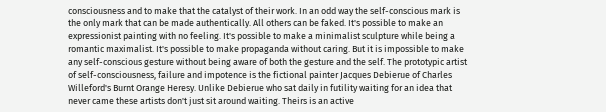consciousness and to make that the catalyst of their work. In an odd way the self-conscious mark is the only mark that can be made authentically. All others can be faked. It's possible to make an expressionist painting with no feeling. It's possible to make a minimalist sculpture while being a romantic maximalist. It's possible to make propaganda without caring. But it is impossible to make any self-conscious gesture without being aware of both the gesture and the self. The prototypic artist of self-consciousness, failure and impotence is the fictional painter Jacques Debierue of Charles Willeford's Burnt Orange Heresy. Unlike Debierue who sat daily in futility waiting for an idea that never came these artists don't just sit around waiting. Theirs is an active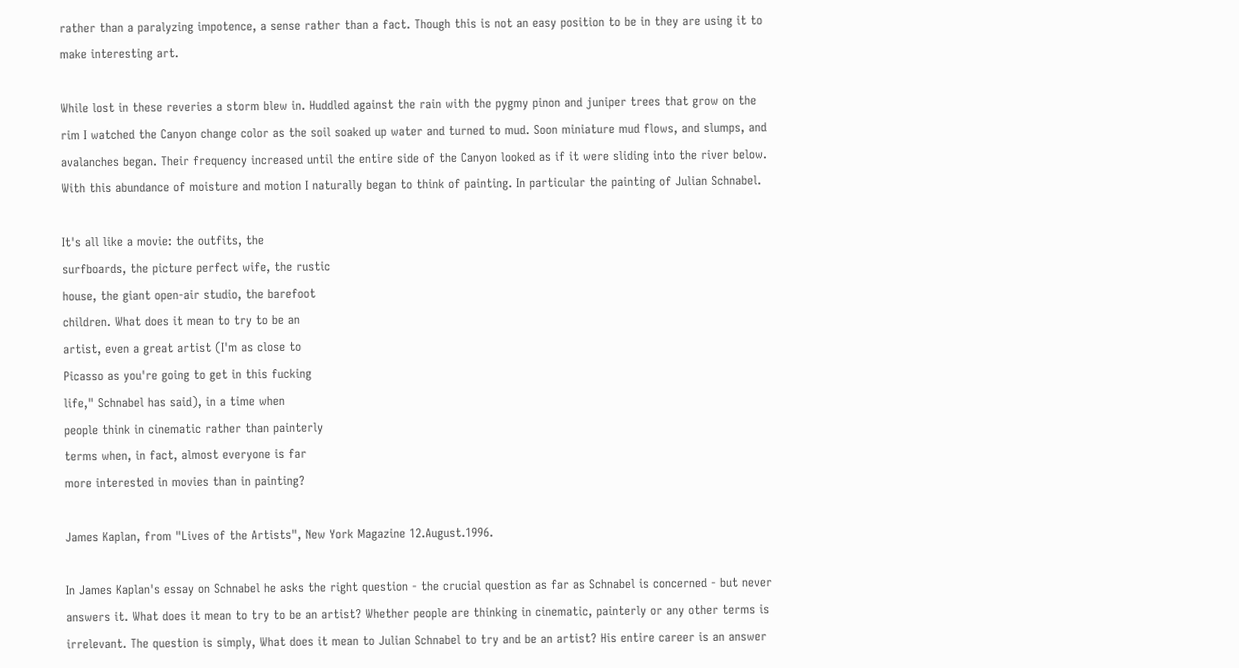rather than a paralyzing impotence, a sense rather than a fact. Though this is not an easy position to be in they are using it to make interesting art.

While lost in these reveries a storm blew in. Huddled against the rain with the pygmy pinon and juniper trees that grow on the rim I watched the Canyon change color as the soil soaked up water and turned to mud. Soon miniature mud flows, and slumps, and avalanches began. Their frequency increased until the entire side of the Canyon looked as if it were sliding into the river below. With this abundance of moisture and motion I naturally began to think of painting. In particular the painting of Julian Schnabel.

It's all like a movie: the outfits, the
surfboards, the picture perfect wife, the rustic
house, the giant open-air studio, the barefoot
children. What does it mean to try to be an
artist, even a great artist (I'm as close to
Picasso as you're going to get in this fucking
life," Schnabel has said), in a time when
people think in cinematic rather than painterly
terms when, in fact, almost everyone is far
more interested in movies than in painting?

James Kaplan, from "Lives of the Artists", New York Magazine 12.August.1996.

In James Kaplan's essay on Schnabel he asks the right question - the crucial question as far as Schnabel is concerned - but never answers it. What does it mean to try to be an artist? Whether people are thinking in cinematic, painterly or any other terms is irrelevant. The question is simply, What does it mean to Julian Schnabel to try and be an artist? His entire career is an answer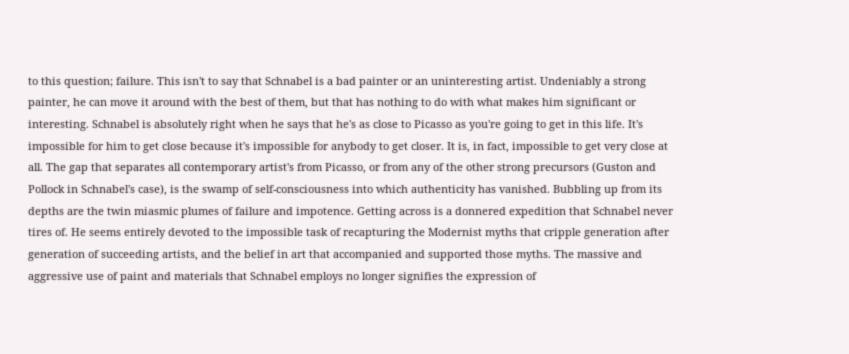to this question; failure. This isn't to say that Schnabel is a bad painter or an uninteresting artist. Undeniably a strong painter, he can move it around with the best of them, but that has nothing to do with what makes him significant or interesting. Schnabel is absolutely right when he says that he's as close to Picasso as you're going to get in this life. It's impossible for him to get close because it's impossible for anybody to get closer. It is, in fact, impossible to get very close at all. The gap that separates all contemporary artist's from Picasso, or from any of the other strong precursors (Guston and Pollock in Schnabel's case), is the swamp of self-consciousness into which authenticity has vanished. Bubbling up from its depths are the twin miasmic plumes of failure and impotence. Getting across is a donnered expedition that Schnabel never tires of. He seems entirely devoted to the impossible task of recapturing the Modernist myths that cripple generation after generation of succeeding artists, and the belief in art that accompanied and supported those myths. The massive and aggressive use of paint and materials that Schnabel employs no longer signifies the expression of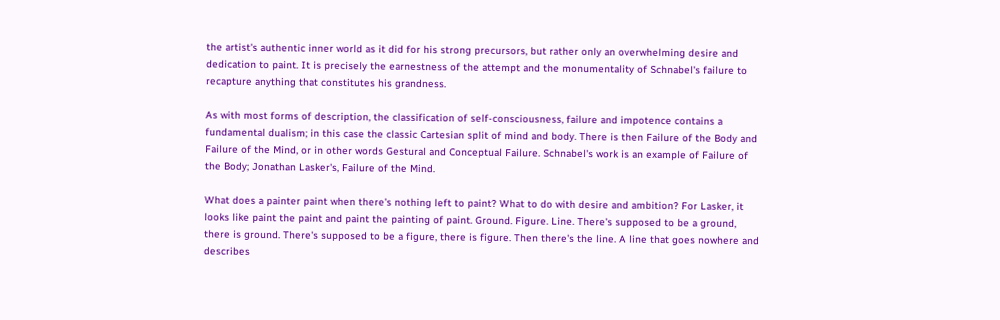the artist's authentic inner world as it did for his strong precursors, but rather only an overwhelming desire and dedication to paint. It is precisely the earnestness of the attempt and the monumentality of Schnabel's failure to recapture anything that constitutes his grandness.

As with most forms of description, the classification of self-consciousness, failure and impotence contains a fundamental dualism; in this case the classic Cartesian split of mind and body. There is then Failure of the Body and Failure of the Mind, or in other words Gestural and Conceptual Failure. Schnabel's work is an example of Failure of the Body; Jonathan Lasker's, Failure of the Mind.

What does a painter paint when there's nothing left to paint? What to do with desire and ambition? For Lasker, it looks like paint the paint and paint the painting of paint. Ground. Figure. Line. There's supposed to be a ground, there is ground. There's supposed to be a figure, there is figure. Then there's the line. A line that goes nowhere and describes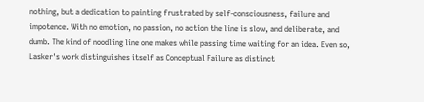nothing, but a dedication to painting frustrated by self-consciousness, failure and impotence. With no emotion, no passion, no action the line is slow, and deliberate, and dumb. The kind of noodling line one makes while passing time waiting for an idea. Even so, Lasker's work distinguishes itself as Conceptual Failure as distinct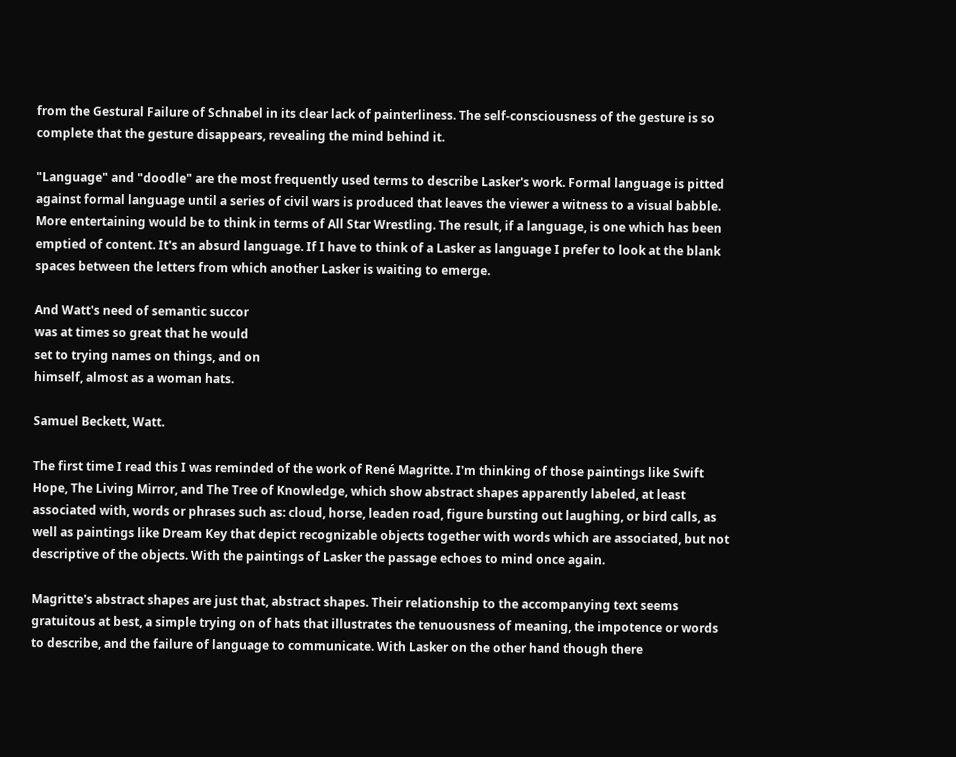from the Gestural Failure of Schnabel in its clear lack of painterliness. The self-consciousness of the gesture is so complete that the gesture disappears, revealing the mind behind it.

"Language" and "doodle" are the most frequently used terms to describe Lasker's work. Formal language is pitted against formal language until a series of civil wars is produced that leaves the viewer a witness to a visual babble. More entertaining would be to think in terms of All Star Wrestling. The result, if a language, is one which has been emptied of content. It's an absurd language. If I have to think of a Lasker as language I prefer to look at the blank spaces between the letters from which another Lasker is waiting to emerge.

And Watt's need of semantic succor
was at times so great that he would
set to trying names on things, and on
himself, almost as a woman hats.

Samuel Beckett, Watt.

The first time I read this I was reminded of the work of René Magritte. I'm thinking of those paintings like Swift Hope, The Living Mirror, and The Tree of Knowledge, which show abstract shapes apparently labeled, at least associated with, words or phrases such as: cloud, horse, leaden road, figure bursting out laughing, or bird calls, as well as paintings like Dream Key that depict recognizable objects together with words which are associated, but not descriptive of the objects. With the paintings of Lasker the passage echoes to mind once again.

Magritte's abstract shapes are just that, abstract shapes. Their relationship to the accompanying text seems gratuitous at best, a simple trying on of hats that illustrates the tenuousness of meaning, the impotence or words to describe, and the failure of language to communicate. With Lasker on the other hand though there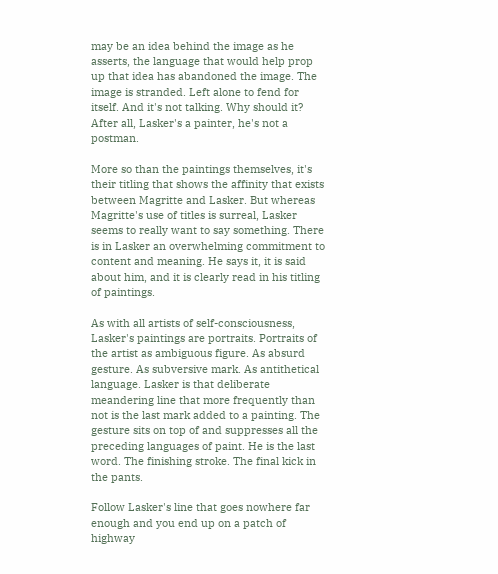may be an idea behind the image as he asserts, the language that would help prop up that idea has abandoned the image. The image is stranded. Left alone to fend for itself. And it's not talking. Why should it? After all, Lasker's a painter, he's not a postman.

More so than the paintings themselves, it's their titling that shows the affinity that exists between Magritte and Lasker. But whereas Magritte's use of titles is surreal, Lasker seems to really want to say something. There is in Lasker an overwhelming commitment to content and meaning. He says it, it is said about him, and it is clearly read in his titling of paintings.

As with all artists of self-consciousness, Lasker's paintings are portraits. Portraits of the artist as ambiguous figure. As absurd gesture. As subversive mark. As antithetical language. Lasker is that deliberate meandering line that more frequently than not is the last mark added to a painting. The gesture sits on top of and suppresses all the preceding languages of paint. He is the last word. The finishing stroke. The final kick in the pants.

Follow Lasker's line that goes nowhere far enough and you end up on a patch of highway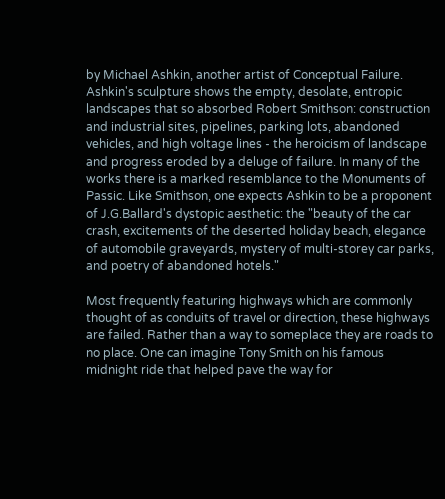by Michael Ashkin, another artist of Conceptual Failure. Ashkin's sculpture shows the empty, desolate, entropic landscapes that so absorbed Robert Smithson: construction and industrial sites, pipelines, parking lots, abandoned vehicles, and high voltage lines - the heroicism of landscape and progress eroded by a deluge of failure. In many of the works there is a marked resemblance to the Monuments of Passic. Like Smithson, one expects Ashkin to be a proponent of J.G.Ballard's dystopic aesthetic: the "beauty of the car crash, excitements of the deserted holiday beach, elegance of automobile graveyards, mystery of multi-storey car parks, and poetry of abandoned hotels."

Most frequently featuring highways which are commonly thought of as conduits of travel or direction, these highways are failed. Rather than a way to someplace they are roads to no place. One can imagine Tony Smith on his famous midnight ride that helped pave the way for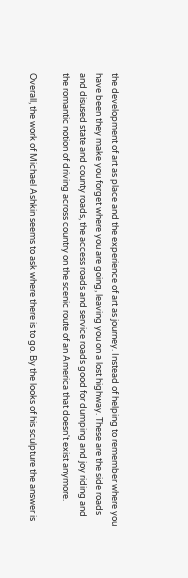the development of art as place and the experience of art as journey. Instead of helping to remember where you have been they make you forget where you are going, leaving you on a lost highway. These are the side roads and disused state and county roads, the access roads and service roads good for dumping and joy riding and the romantic notion of driving across country on the scenic route of an America that doesn't exist anymore.

Overall, the work of Michael Ashkin seems to ask where there is to go. By the looks of his sculpture the answer is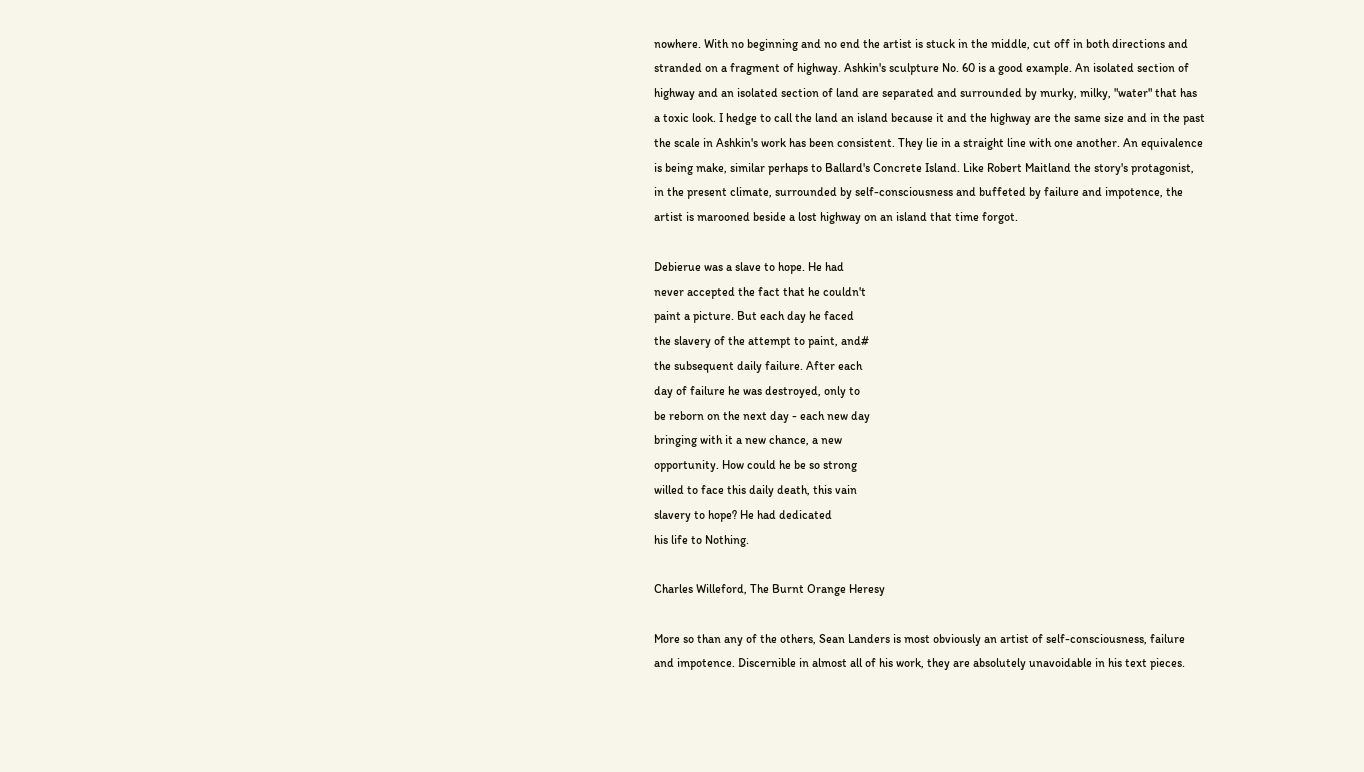nowhere. With no beginning and no end the artist is stuck in the middle, cut off in both directions and stranded on a fragment of highway. Ashkin's sculpture No. 60 is a good example. An isolated section of highway and an isolated section of land are separated and surrounded by murky, milky, "water" that has a toxic look. I hedge to call the land an island because it and the highway are the same size and in the past the scale in Ashkin's work has been consistent. They lie in a straight line with one another. An equivalence is being make, similar perhaps to Ballard's Concrete Island. Like Robert Maitland the story's protagonist, in the present climate, surrounded by self-consciousness and buffeted by failure and impotence, the artist is marooned beside a lost highway on an island that time forgot.

Debierue was a slave to hope. He had
never accepted the fact that he couldn't
paint a picture. But each day he faced
the slavery of the attempt to paint, and#
the subsequent daily failure. After each
day of failure he was destroyed, only to
be reborn on the next day - each new day
bringing with it a new chance, a new
opportunity. How could he be so strong
willed to face this daily death, this vain
slavery to hope? He had dedicated
his life to Nothing.

Charles Willeford, The Burnt Orange Heresy

More so than any of the others, Sean Landers is most obviously an artist of self-consciousness, failure and impotence. Discernible in almost all of his work, they are absolutely unavoidable in his text pieces.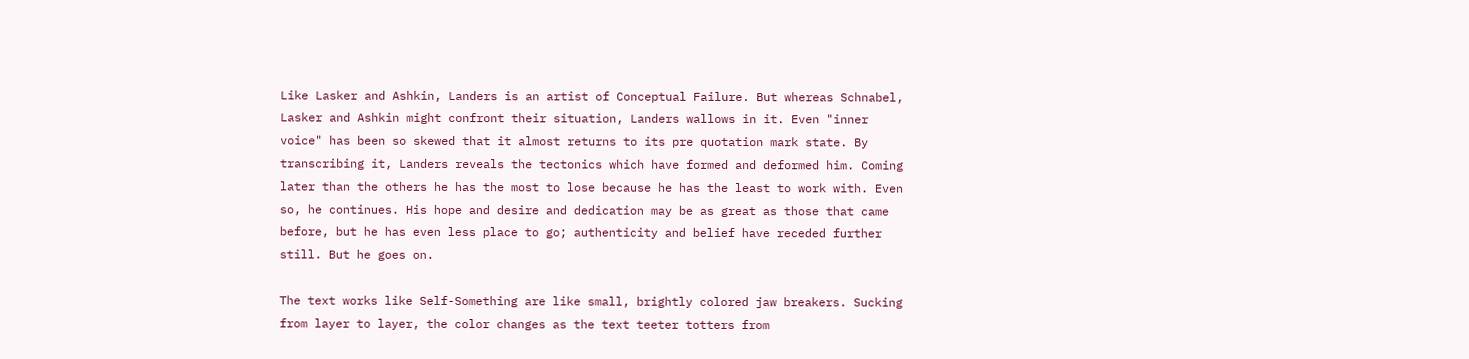Like Lasker and Ashkin, Landers is an artist of Conceptual Failure. But whereas Schnabel, Lasker and Ashkin might confront their situation, Landers wallows in it. Even "inner voice" has been so skewed that it almost returns to its pre quotation mark state. By transcribing it, Landers reveals the tectonics which have formed and deformed him. Coming later than the others he has the most to lose because he has the least to work with. Even so, he continues. His hope and desire and dedication may be as great as those that came before, but he has even less place to go; authenticity and belief have receded further still. But he goes on.

The text works like Self-Something are like small, brightly colored jaw breakers. Sucking from layer to layer, the color changes as the text teeter totters from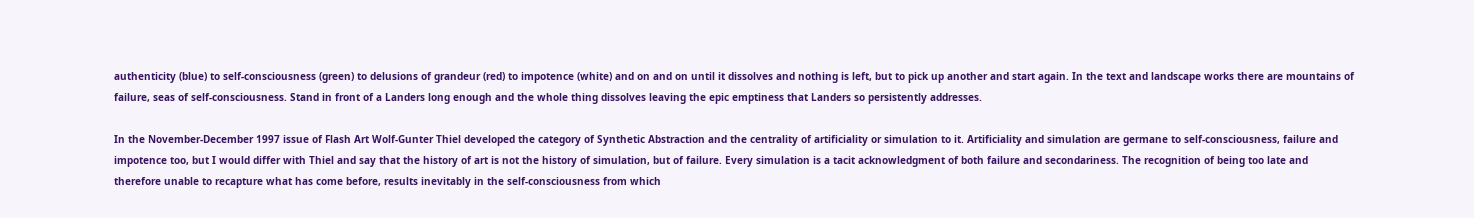authenticity (blue) to self-consciousness (green) to delusions of grandeur (red) to impotence (white) and on and on until it dissolves and nothing is left, but to pick up another and start again. In the text and landscape works there are mountains of failure, seas of self-consciousness. Stand in front of a Landers long enough and the whole thing dissolves leaving the epic emptiness that Landers so persistently addresses.

In the November-December 1997 issue of Flash Art Wolf-Gunter Thiel developed the category of Synthetic Abstraction and the centrality of artificiality or simulation to it. Artificiality and simulation are germane to self-consciousness, failure and impotence too, but I would differ with Thiel and say that the history of art is not the history of simulation, but of failure. Every simulation is a tacit acknowledgment of both failure and secondariness. The recognition of being too late and therefore unable to recapture what has come before, results inevitably in the self-consciousness from which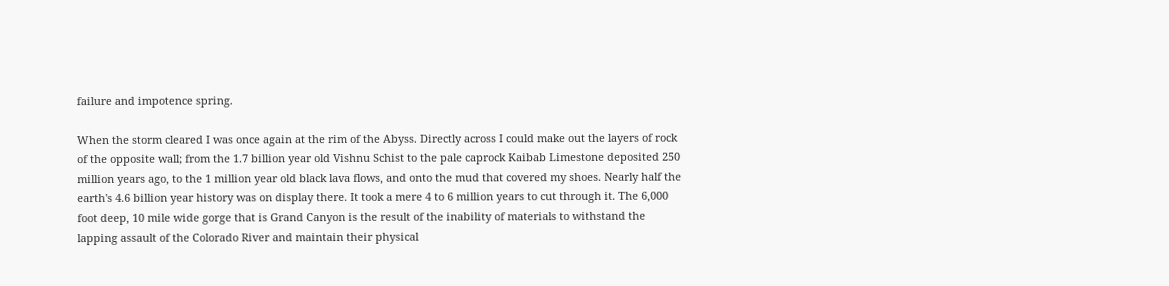failure and impotence spring.

When the storm cleared I was once again at the rim of the Abyss. Directly across I could make out the layers of rock of the opposite wall; from the 1.7 billion year old Vishnu Schist to the pale caprock Kaibab Limestone deposited 250 million years ago, to the 1 million year old black lava flows, and onto the mud that covered my shoes. Nearly half the earth's 4.6 billion year history was on display there. It took a mere 4 to 6 million years to cut through it. The 6,000 foot deep, 10 mile wide gorge that is Grand Canyon is the result of the inability of materials to withstand the lapping assault of the Colorado River and maintain their physical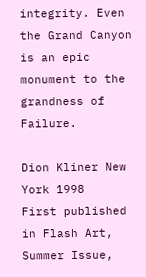integrity. Even the Grand Canyon is an epic monument to the grandness of Failure.

Dion Kliner New York 1998
First published in Flash Art, Summer Issue,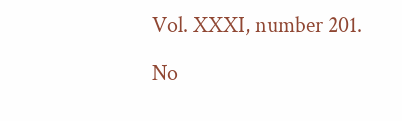Vol. XXXI, number 201.

No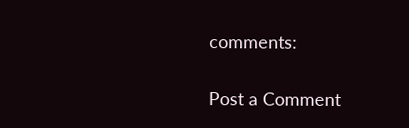comments:

Post a Comment